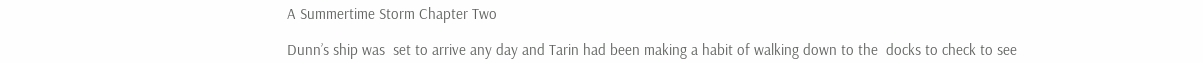A Summertime Storm Chapter Two

Dunn’s ship was  set to arrive any day and Tarin had been making a habit of walking down to the  docks to check to see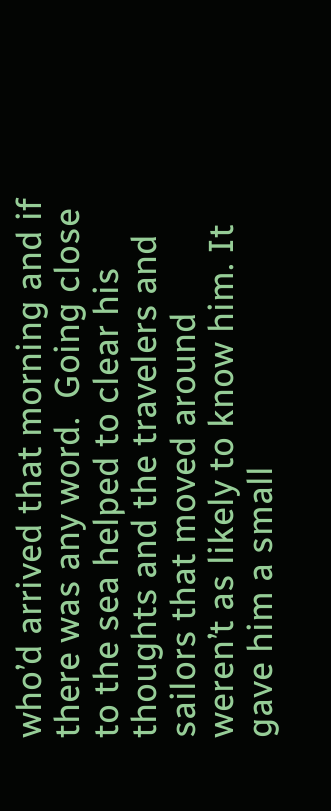who’d arrived that morning and if there was any word.  Going close to the sea helped to clear his thoughts and the travelers and  sailors that moved around weren’t as likely to know him. It gave him a small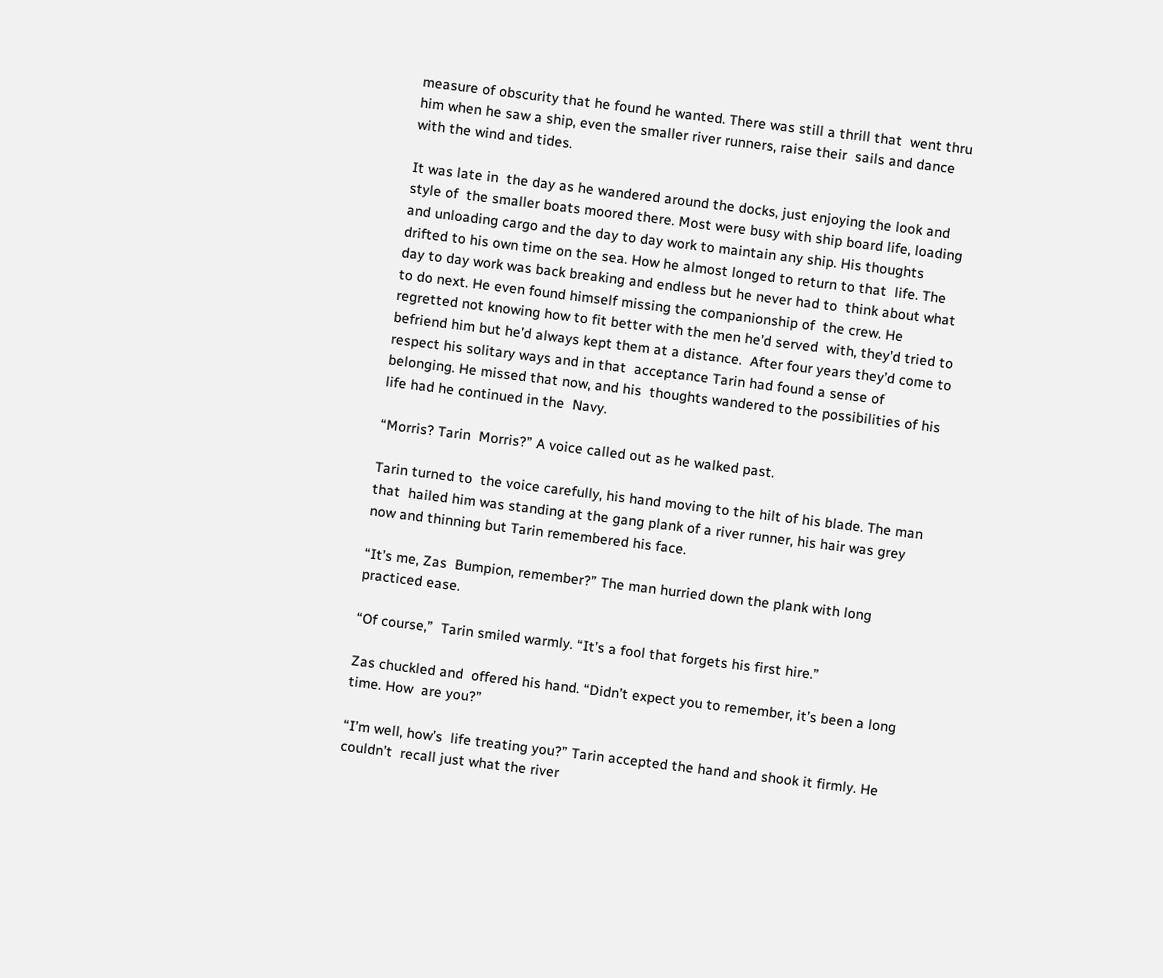measure of obscurity that he found he wanted. There was still a thrill that  went thru him when he saw a ship, even the smaller river runners, raise their  sails and dance with the wind and tides.

It was late in  the day as he wandered around the docks, just enjoying the look and style of  the smaller boats moored there. Most were busy with ship board life, loading  and unloading cargo and the day to day work to maintain any ship. His thoughts  drifted to his own time on the sea. How he almost longed to return to that  life. The day to day work was back breaking and endless but he never had to  think about what to do next. He even found himself missing the companionship of  the crew. He regretted not knowing how to fit better with the men he’d served  with, they’d tried to befriend him but he’d always kept them at a distance.  After four years they’d come to respect his solitary ways and in that  acceptance Tarin had found a sense of belonging. He missed that now, and his  thoughts wandered to the possibilities of his life had he continued in the  Navy.

“Morris? Tarin  Morris?” A voice called out as he walked past.

Tarin turned to  the voice carefully, his hand moving to the hilt of his blade. The man that  hailed him was standing at the gang plank of a river runner, his hair was grey  now and thinning but Tarin remembered his face.

“It’s me, Zas  Bumpion, remember?” The man hurried down the plank with long practiced ease.

“Of course,”  Tarin smiled warmly. “It’s a fool that forgets his first hire.”

Zas chuckled and  offered his hand. “Didn’t expect you to remember, it’s been a long time. How  are you?”

“I’m well, how’s  life treating you?” Tarin accepted the hand and shook it firmly. He couldn’t  recall just what the river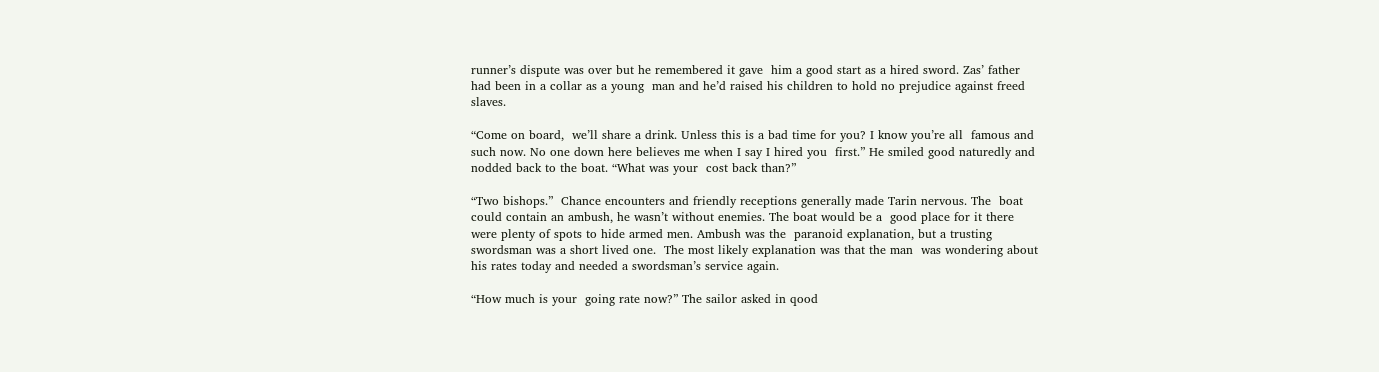runner’s dispute was over but he remembered it gave  him a good start as a hired sword. Zas’ father had been in a collar as a young  man and he’d raised his children to hold no prejudice against freed slaves.

“Come on board,  we’ll share a drink. Unless this is a bad time for you? I know you’re all  famous and such now. No one down here believes me when I say I hired you  first.” He smiled good naturedly and nodded back to the boat. “What was your  cost back than?”

“Two bishops.”  Chance encounters and friendly receptions generally made Tarin nervous. The  boat could contain an ambush, he wasn’t without enemies. The boat would be a  good place for it there were plenty of spots to hide armed men. Ambush was the  paranoid explanation, but a trusting swordsman was a short lived one.  The most likely explanation was that the man  was wondering about his rates today and needed a swordsman’s service again.

“How much is your  going rate now?” The sailor asked in qood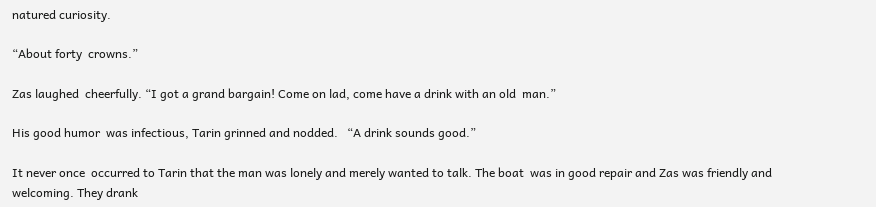natured curiosity.

“About forty  crowns.”

Zas laughed  cheerfully. “I got a grand bargain! Come on lad, come have a drink with an old  man.”

His good humor  was infectious, Tarin grinned and nodded.   “A drink sounds good.”

It never once  occurred to Tarin that the man was lonely and merely wanted to talk. The boat  was in good repair and Zas was friendly and welcoming. They drank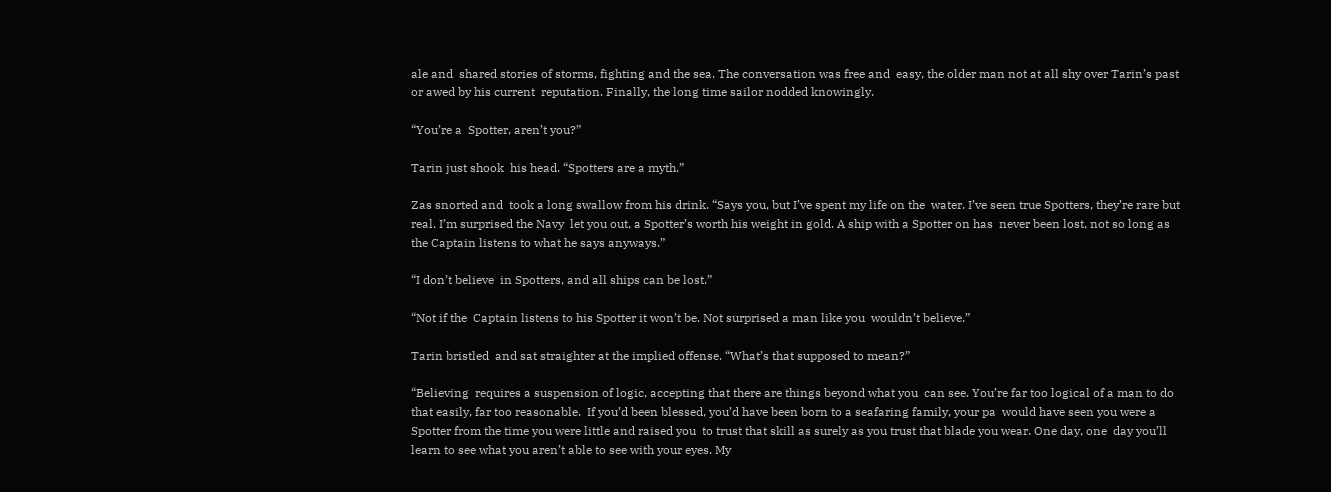ale and  shared stories of storms, fighting and the sea. The conversation was free and  easy, the older man not at all shy over Tarin’s past or awed by his current  reputation. Finally, the long time sailor nodded knowingly.

“You’re a  Spotter, aren’t you?”

Tarin just shook  his head. “Spotters are a myth.”

Zas snorted and  took a long swallow from his drink. “Says you, but I’ve spent my life on the  water. I’ve seen true Spotters, they’re rare but real. I’m surprised the Navy  let you out, a Spotter’s worth his weight in gold. A ship with a Spotter on has  never been lost, not so long as the Captain listens to what he says anyways.”

“I don’t believe  in Spotters, and all ships can be lost.”

“Not if the  Captain listens to his Spotter it won’t be. Not surprised a man like you  wouldn’t believe.”

Tarin bristled  and sat straighter at the implied offense. “What’s that supposed to mean?”

“Believing  requires a suspension of logic, accepting that there are things beyond what you  can see. You’re far too logical of a man to do that easily, far too reasonable.  If you’d been blessed, you’d have been born to a seafaring family, your pa  would have seen you were a Spotter from the time you were little and raised you  to trust that skill as surely as you trust that blade you wear. One day, one  day you’ll learn to see what you aren’t able to see with your eyes. My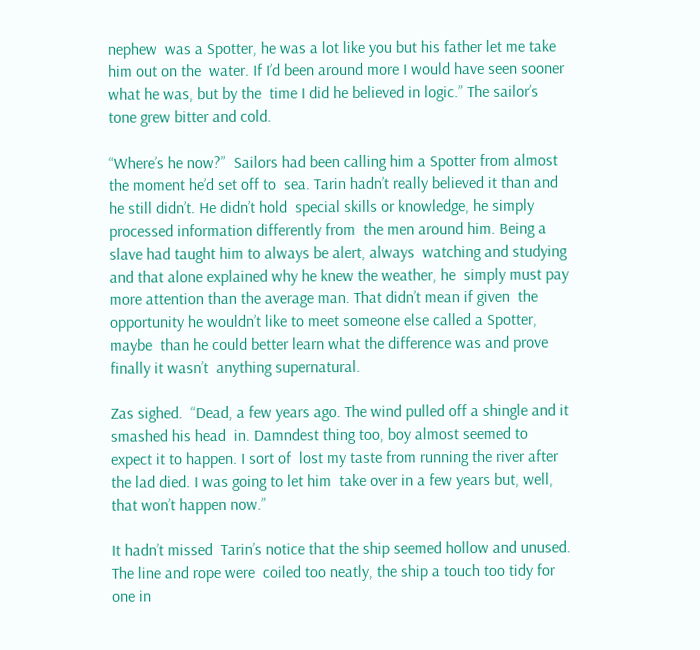nephew  was a Spotter, he was a lot like you but his father let me take him out on the  water. If I’d been around more I would have seen sooner what he was, but by the  time I did he believed in logic.” The sailor’s tone grew bitter and cold.

“Where’s he now?”  Sailors had been calling him a Spotter from almost the moment he’d set off to  sea. Tarin hadn’t really believed it than and he still didn’t. He didn’t hold  special skills or knowledge, he simply processed information differently from  the men around him. Being a slave had taught him to always be alert, always  watching and studying and that alone explained why he knew the weather, he  simply must pay more attention than the average man. That didn’t mean if given  the opportunity he wouldn’t like to meet someone else called a Spotter, maybe  than he could better learn what the difference was and prove finally it wasn’t  anything supernatural.

Zas sighed.  “Dead, a few years ago. The wind pulled off a shingle and it smashed his head  in. Damndest thing too, boy almost seemed to expect it to happen. I sort of  lost my taste from running the river after the lad died. I was going to let him  take over in a few years but, well, that won’t happen now.”

It hadn’t missed  Tarin’s notice that the ship seemed hollow and unused. The line and rope were  coiled too neatly, the ship a touch too tidy for one in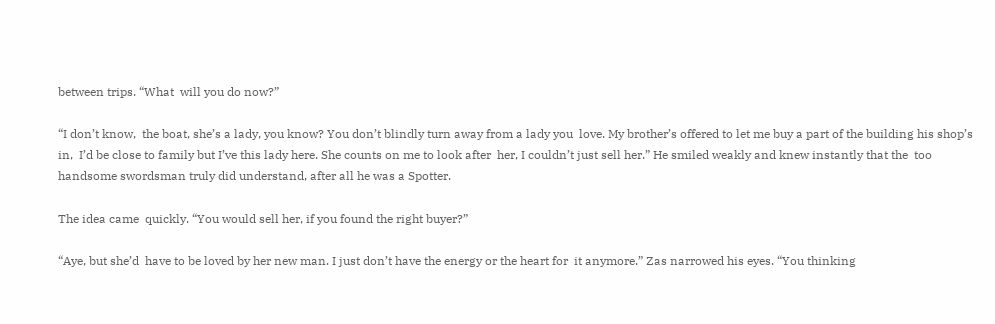between trips. “What  will you do now?”

“I don’t know,  the boat, she’s a lady, you know? You don’t blindly turn away from a lady you  love. My brother’s offered to let me buy a part of the building his shop’s in,  I’d be close to family but I’ve this lady here. She counts on me to look after  her, I couldn’t just sell her.” He smiled weakly and knew instantly that the  too handsome swordsman truly did understand, after all he was a Spotter.

The idea came  quickly. “You would sell her, if you found the right buyer?”

“Aye, but she’d  have to be loved by her new man. I just don’t have the energy or the heart for  it anymore.” Zas narrowed his eyes. “You thinking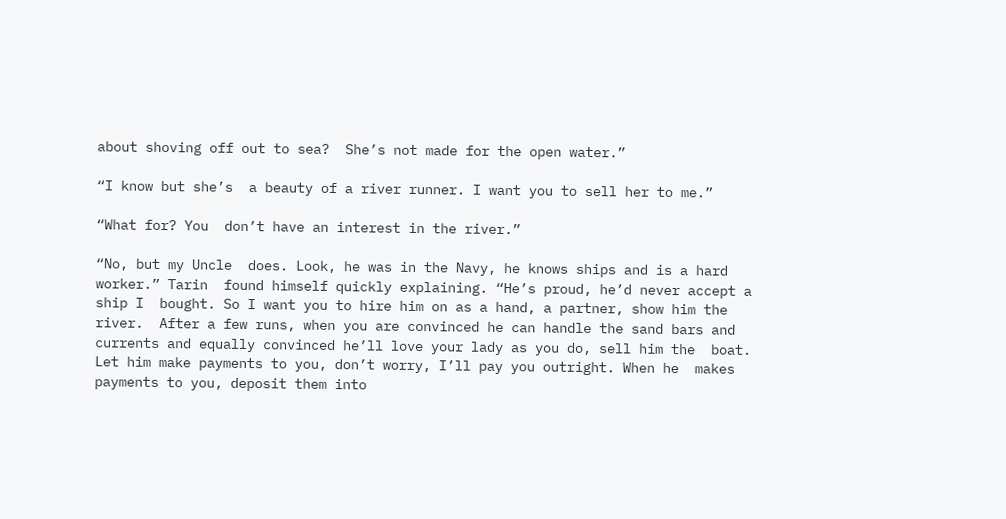about shoving off out to sea?  She’s not made for the open water.”

“I know but she’s  a beauty of a river runner. I want you to sell her to me.”

“What for? You  don’t have an interest in the river.”

“No, but my Uncle  does. Look, he was in the Navy, he knows ships and is a hard worker.” Tarin  found himself quickly explaining. “He’s proud, he’d never accept a ship I  bought. So I want you to hire him on as a hand, a partner, show him the river.  After a few runs, when you are convinced he can handle the sand bars and  currents and equally convinced he’ll love your lady as you do, sell him the  boat. Let him make payments to you, don’t worry, I’ll pay you outright. When he  makes payments to you, deposit them into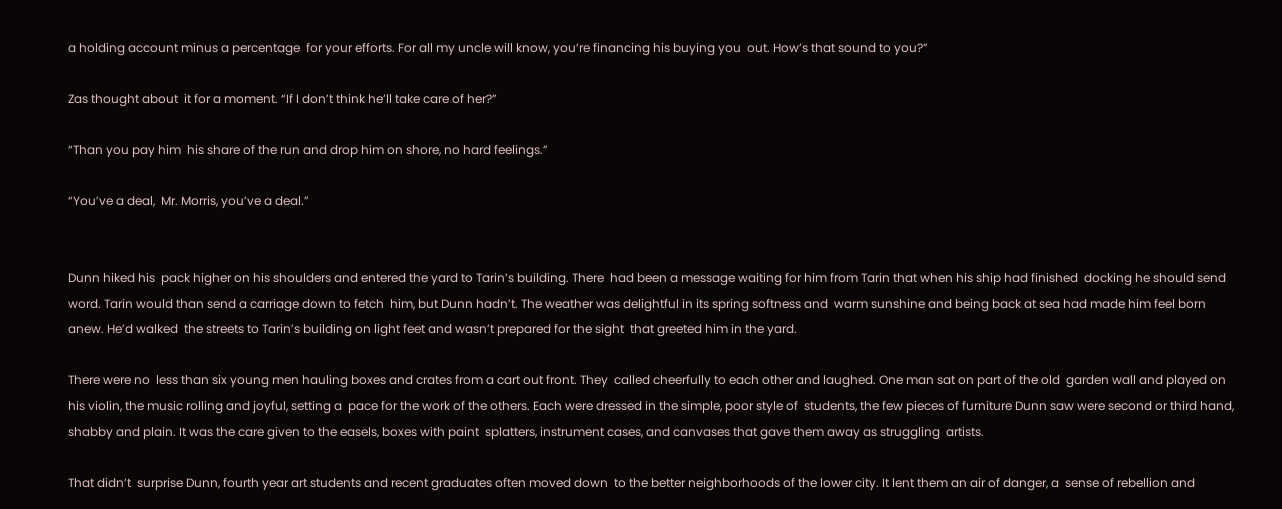a holding account minus a percentage  for your efforts. For all my uncle will know, you’re financing his buying you  out. How’s that sound to you?”

Zas thought about  it for a moment. “If I don’t think he’ll take care of her?”

“Than you pay him  his share of the run and drop him on shore, no hard feelings.”

“You’ve a deal,  Mr. Morris, you’ve a deal.”


Dunn hiked his  pack higher on his shoulders and entered the yard to Tarin’s building. There  had been a message waiting for him from Tarin that when his ship had finished  docking he should send word. Tarin would than send a carriage down to fetch  him, but Dunn hadn’t. The weather was delightful in its spring softness and  warm sunshine and being back at sea had made him feel born anew. He’d walked  the streets to Tarin’s building on light feet and wasn’t prepared for the sight  that greeted him in the yard.

There were no  less than six young men hauling boxes and crates from a cart out front. They  called cheerfully to each other and laughed. One man sat on part of the old  garden wall and played on his violin, the music rolling and joyful, setting a  pace for the work of the others. Each were dressed in the simple, poor style of  students, the few pieces of furniture Dunn saw were second or third hand,  shabby and plain. It was the care given to the easels, boxes with paint  splatters, instrument cases, and canvases that gave them away as struggling  artists.

That didn’t  surprise Dunn, fourth year art students and recent graduates often moved down  to the better neighborhoods of the lower city. It lent them an air of danger, a  sense of rebellion and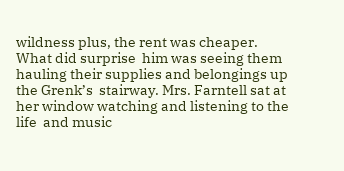wildness plus, the rent was cheaper. What did surprise  him was seeing them hauling their supplies and belongings up the Grenk’s  stairway. Mrs. Farntell sat at her window watching and listening to the life  and music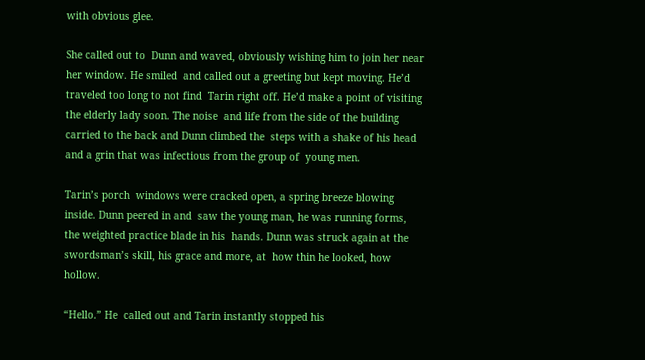with obvious glee.

She called out to  Dunn and waved, obviously wishing him to join her near her window. He smiled  and called out a greeting but kept moving. He’d traveled too long to not find  Tarin right off. He’d make a point of visiting the elderly lady soon. The noise  and life from the side of the building carried to the back and Dunn climbed the  steps with a shake of his head and a grin that was infectious from the group of  young men.

Tarin’s porch  windows were cracked open, a spring breeze blowing inside. Dunn peered in and  saw the young man, he was running forms, the weighted practice blade in his  hands. Dunn was struck again at the swordsman’s skill, his grace and more, at  how thin he looked, how hollow.

“Hello.” He  called out and Tarin instantly stopped his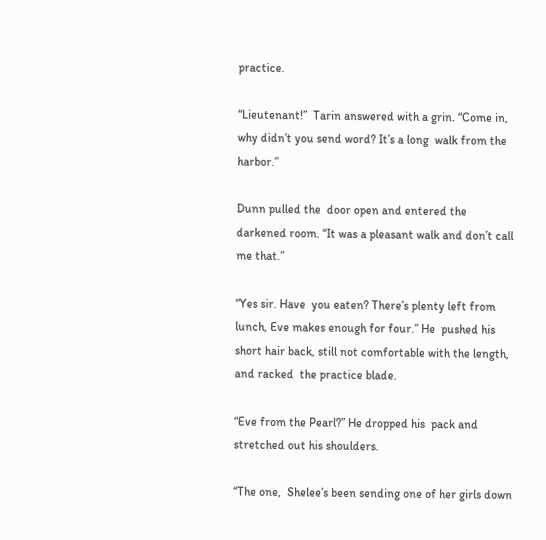practice.

“Lieutenant!”  Tarin answered with a grin. “Come in, why didn’t you send word? It’s a long  walk from the harbor.”

Dunn pulled the  door open and entered the darkened room. “It was a pleasant walk and don’t call  me that.”

“Yes sir. Have  you eaten? There’s plenty left from lunch, Eve makes enough for four.” He  pushed his short hair back, still not comfortable with the length, and racked  the practice blade.

“Eve from the Pearl?” He dropped his  pack and stretched out his shoulders.

“The one,  Shelee’s been sending one of her girls down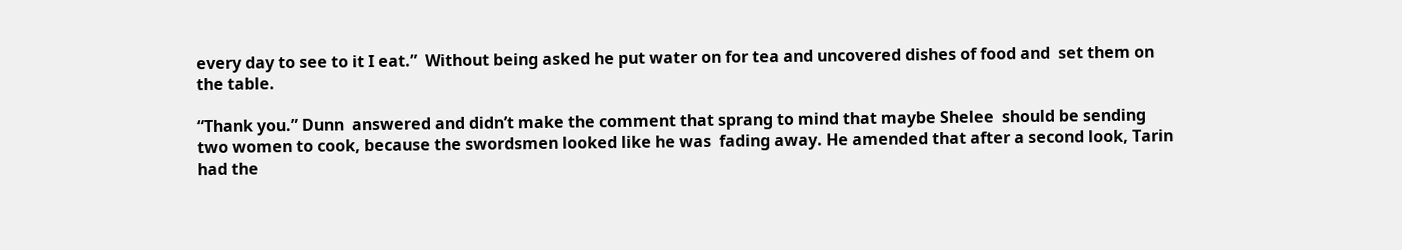every day to see to it I eat.”  Without being asked he put water on for tea and uncovered dishes of food and  set them on the table.

“Thank you.” Dunn  answered and didn’t make the comment that sprang to mind that maybe Shelee  should be sending two women to cook, because the swordsmen looked like he was  fading away. He amended that after a second look, Tarin had the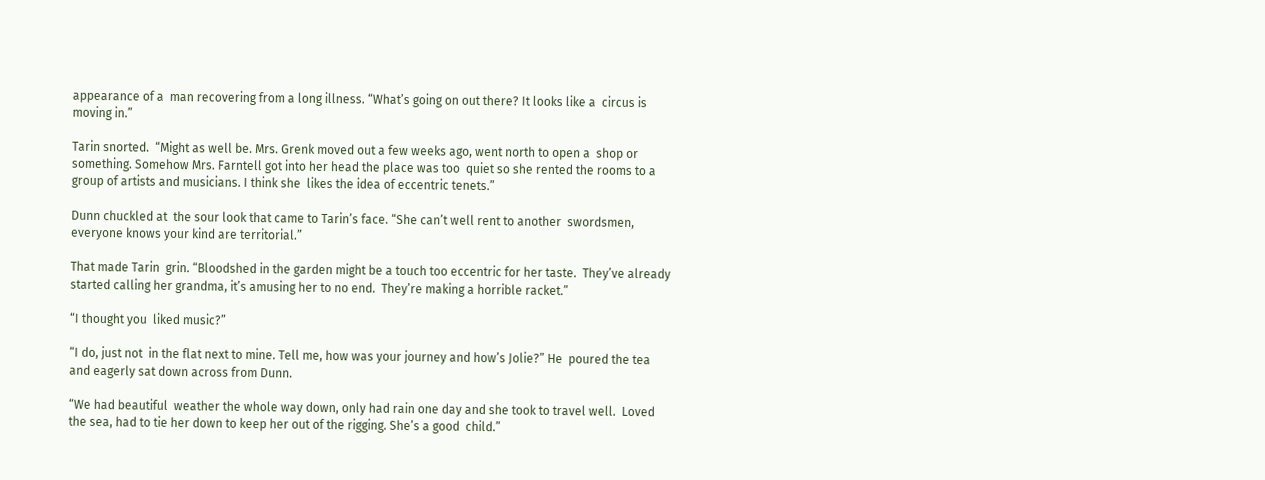appearance of a  man recovering from a long illness. “What’s going on out there? It looks like a  circus is moving in.”

Tarin snorted.  “Might as well be. Mrs. Grenk moved out a few weeks ago, went north to open a  shop or something. Somehow Mrs. Farntell got into her head the place was too  quiet so she rented the rooms to a group of artists and musicians. I think she  likes the idea of eccentric tenets.”

Dunn chuckled at  the sour look that came to Tarin’s face. “She can’t well rent to another  swordsmen, everyone knows your kind are territorial.”

That made Tarin  grin. “Bloodshed in the garden might be a touch too eccentric for her taste.  They’ve already started calling her grandma, it’s amusing her to no end.  They’re making a horrible racket.”

“I thought you  liked music?”

“I do, just not  in the flat next to mine. Tell me, how was your journey and how’s Jolie?” He  poured the tea and eagerly sat down across from Dunn.

“We had beautiful  weather the whole way down, only had rain one day and she took to travel well.  Loved the sea, had to tie her down to keep her out of the rigging. She’s a good  child.”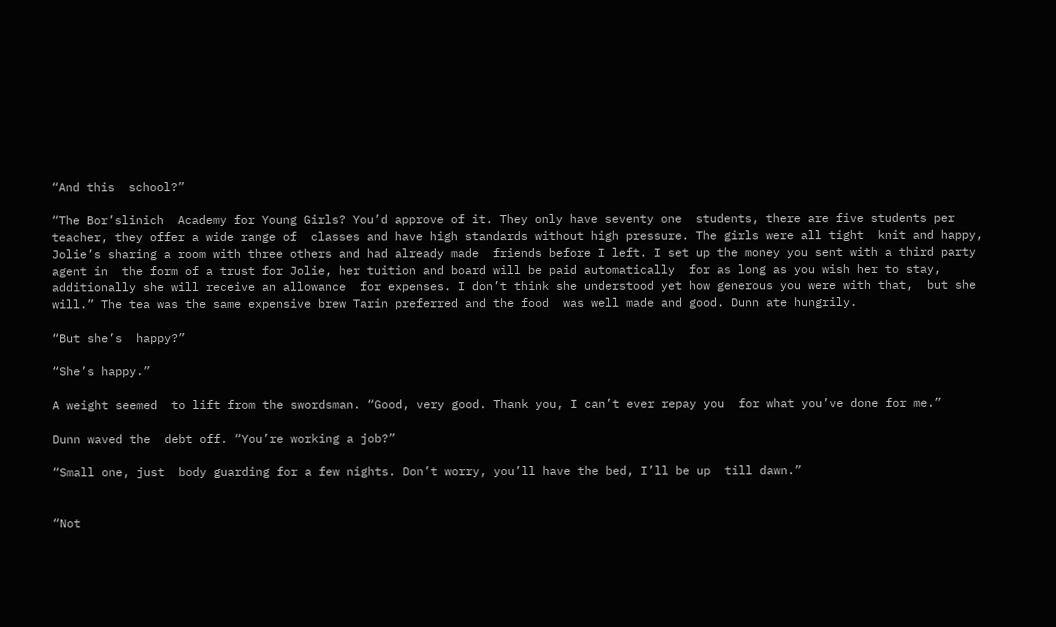“And this  school?”

“The Bor’slinich  Academy for Young Girls? You’d approve of it. They only have seventy one  students, there are five students per teacher, they offer a wide range of  classes and have high standards without high pressure. The girls were all tight  knit and happy, Jolie’s sharing a room with three others and had already made  friends before I left. I set up the money you sent with a third party agent in  the form of a trust for Jolie, her tuition and board will be paid automatically  for as long as you wish her to stay, additionally she will receive an allowance  for expenses. I don’t think she understood yet how generous you were with that,  but she will.” The tea was the same expensive brew Tarin preferred and the food  was well made and good. Dunn ate hungrily.

“But she’s  happy?”

“She’s happy.”

A weight seemed  to lift from the swordsman. “Good, very good. Thank you, I can’t ever repay you  for what you’ve done for me.”

Dunn waved the  debt off. “You’re working a job?”

“Small one, just  body guarding for a few nights. Don’t worry, you’ll have the bed, I’ll be up  till dawn.”


“Not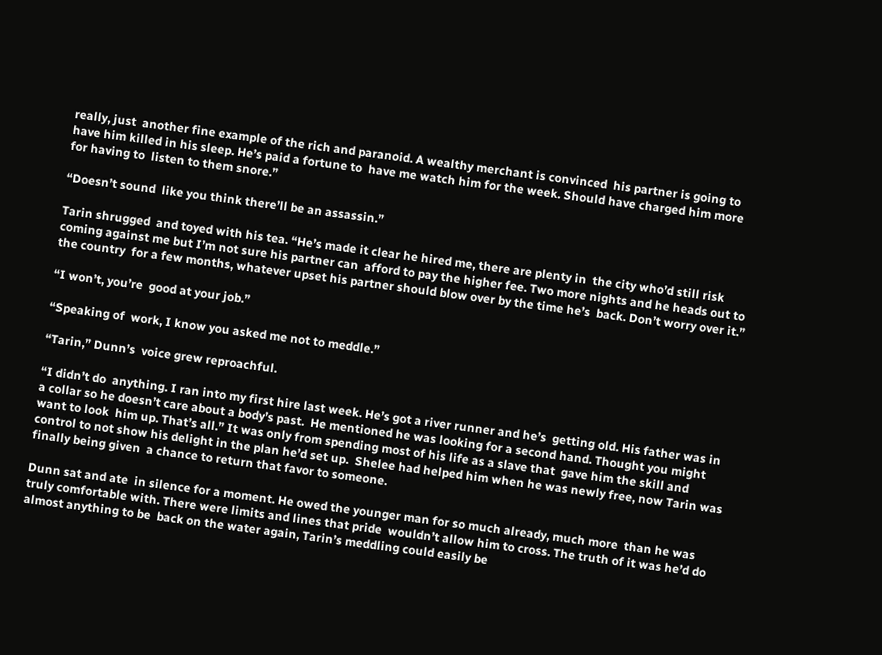really, just  another fine example of the rich and paranoid. A wealthy merchant is convinced  his partner is going to have him killed in his sleep. He’s paid a fortune to  have me watch him for the week. Should have charged him more for having to  listen to them snore.”

“Doesn’t sound  like you think there’ll be an assassin.”

Tarin shrugged  and toyed with his tea. “He’s made it clear he hired me, there are plenty in  the city who’d still risk coming against me but I’m not sure his partner can  afford to pay the higher fee. Two more nights and he heads out to the country  for a few months, whatever upset his partner should blow over by the time he’s  back. Don’t worry over it.”

“I won’t, you’re  good at your job.”

“Speaking of  work, I know you asked me not to meddle.”

“Tarin,” Dunn’s  voice grew reproachful.

“I didn’t do  anything. I ran into my first hire last week. He’s got a river runner and he’s  getting old. His father was in a collar so he doesn’t care about a body’s past.  He mentioned he was looking for a second hand. Thought you might want to look  him up. That’s all.” It was only from spending most of his life as a slave that  gave him the skill and control to not show his delight in the plan he’d set up.  Shelee had helped him when he was newly free, now Tarin was finally being given  a chance to return that favor to someone.

Dunn sat and ate  in silence for a moment. He owed the younger man for so much already, much more  than he was truly comfortable with. There were limits and lines that pride  wouldn’t allow him to cross. The truth of it was he’d do almost anything to be  back on the water again, Tarin’s meddling could easily be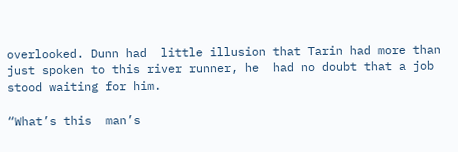overlooked. Dunn had  little illusion that Tarin had more than just spoken to this river runner, he  had no doubt that a job stood waiting for him.

“What’s this  man’s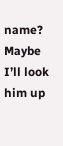name? Maybe I’ll look him up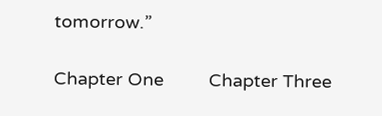tomorrow.”

Chapter One         Chapter Three